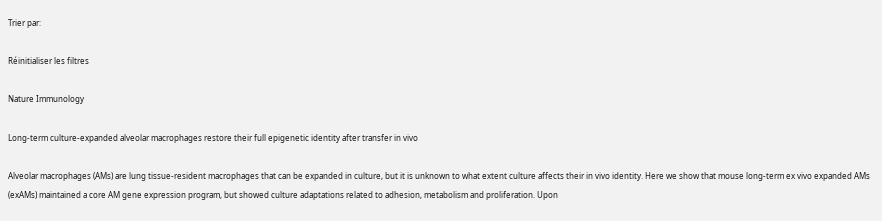Trier par:

Réinitialiser les filtres

Nature Immunology

Long-term culture-expanded alveolar macrophages restore their full epigenetic identity after transfer in vivo

Alveolar macrophages (AMs) are lung tissue-resident macrophages that can be expanded in culture, but it is unknown to what extent culture affects their in vivo identity. Here we show that mouse long-term ex vivo expanded AMs (exAMs) maintained a core AM gene expression program, but showed culture adaptations related to adhesion, metabolism and proliferation. Upon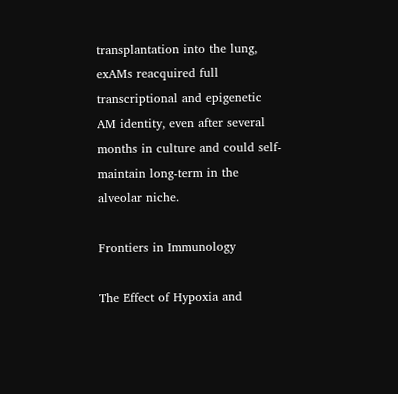transplantation into the lung, exAMs reacquired full transcriptional and epigenetic AM identity, even after several months in culture and could self-maintain long-term in the alveolar niche.

Frontiers in Immunology

The Effect of Hypoxia and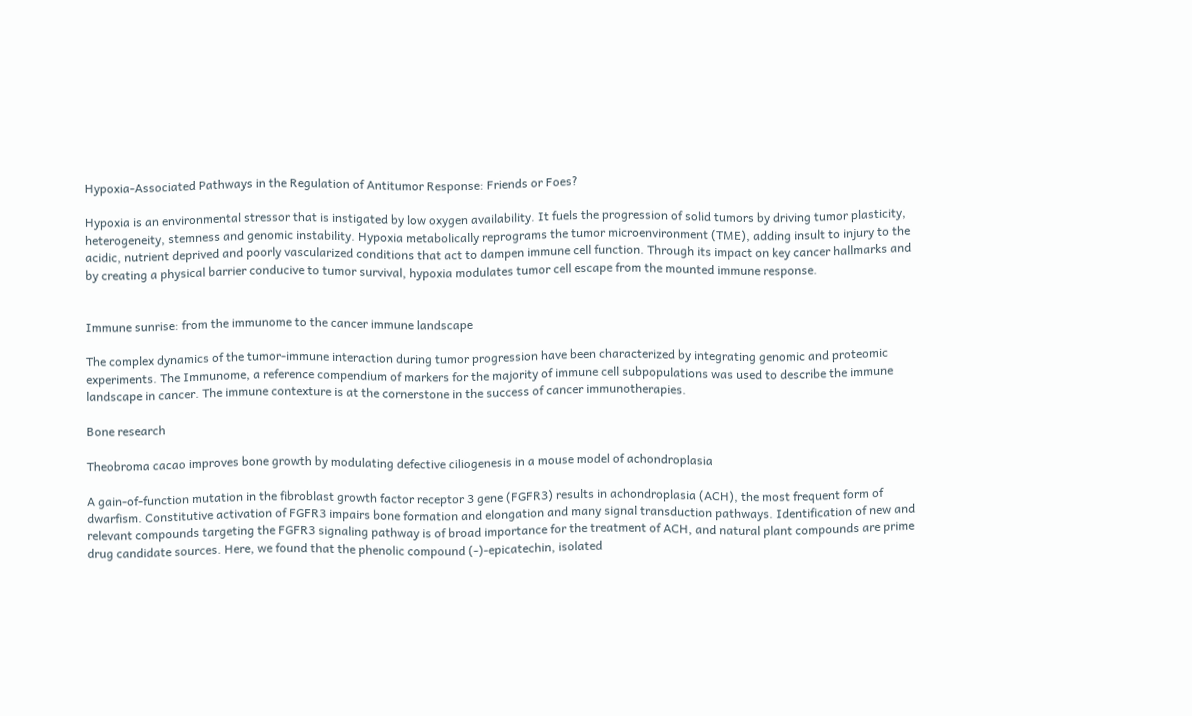Hypoxia-Associated Pathways in the Regulation of Antitumor Response: Friends or Foes?

Hypoxia is an environmental stressor that is instigated by low oxygen availability. It fuels the progression of solid tumors by driving tumor plasticity, heterogeneity, stemness and genomic instability. Hypoxia metabolically reprograms the tumor microenvironment (TME), adding insult to injury to the acidic, nutrient deprived and poorly vascularized conditions that act to dampen immune cell function. Through its impact on key cancer hallmarks and by creating a physical barrier conducive to tumor survival, hypoxia modulates tumor cell escape from the mounted immune response.


Immune sunrise: from the immunome to the cancer immune landscape

The complex dynamics of the tumor-immune interaction during tumor progression have been characterized by integrating genomic and proteomic experiments. The Immunome, a reference compendium of markers for the majority of immune cell subpopulations was used to describe the immune landscape in cancer. The immune contexture is at the cornerstone in the success of cancer immunotherapies.

Bone research

Theobroma cacao improves bone growth by modulating defective ciliogenesis in a mouse model of achondroplasia

A gain-of-function mutation in the fibroblast growth factor receptor 3 gene (FGFR3) results in achondroplasia (ACH), the most frequent form of dwarfism. Constitutive activation of FGFR3 impairs bone formation and elongation and many signal transduction pathways. Identification of new and relevant compounds targeting the FGFR3 signaling pathway is of broad importance for the treatment of ACH, and natural plant compounds are prime drug candidate sources. Here, we found that the phenolic compound (-)-epicatechin, isolated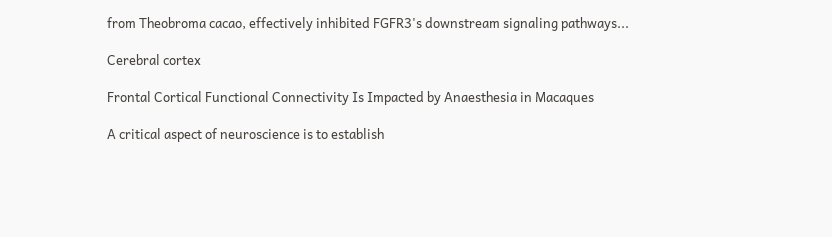from Theobroma cacao, effectively inhibited FGFR3's downstream signaling pathways...

Cerebral cortex

Frontal Cortical Functional Connectivity Is Impacted by Anaesthesia in Macaques

A critical aspect of neuroscience is to establish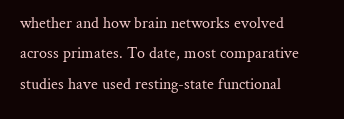whether and how brain networks evolved across primates. To date, most comparative studies have used resting-state functional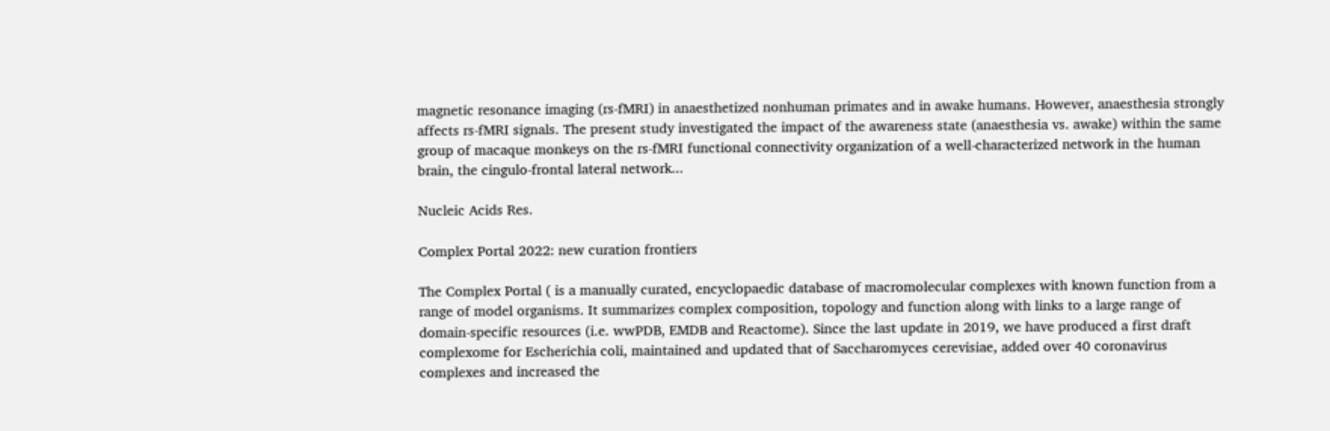magnetic resonance imaging (rs-fMRI) in anaesthetized nonhuman primates and in awake humans. However, anaesthesia strongly affects rs-fMRI signals. The present study investigated the impact of the awareness state (anaesthesia vs. awake) within the same group of macaque monkeys on the rs-fMRI functional connectivity organization of a well-characterized network in the human brain, the cingulo-frontal lateral network...

Nucleic Acids Res.

Complex Portal 2022: new curation frontiers

The Complex Portal ( is a manually curated, encyclopaedic database of macromolecular complexes with known function from a range of model organisms. It summarizes complex composition, topology and function along with links to a large range of domain-specific resources (i.e. wwPDB, EMDB and Reactome). Since the last update in 2019, we have produced a first draft complexome for Escherichia coli, maintained and updated that of Saccharomyces cerevisiae, added over 40 coronavirus complexes and increased the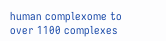human complexome to over 1100 complexes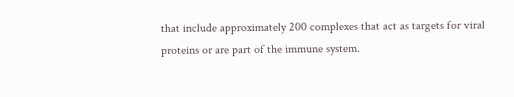that include approximately 200 complexes that act as targets for viral proteins or are part of the immune system.